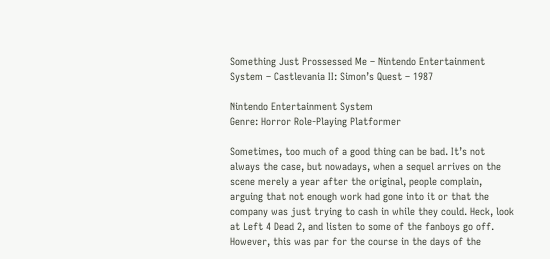Something Just Prossessed Me – Nintendo Entertainment System – Castlevania II: Simon’s Quest – 1987

Nintendo Entertainment System
Genre: Horror Role-Playing Platformer

Sometimes, too much of a good thing can be bad. It’s not always the case, but nowadays, when a sequel arrives on the scene merely a year after the original, people complain, arguing that not enough work had gone into it or that the company was just trying to cash in while they could. Heck, look at Left 4 Dead 2, and listen to some of the fanboys go off. However, this was par for the course in the days of the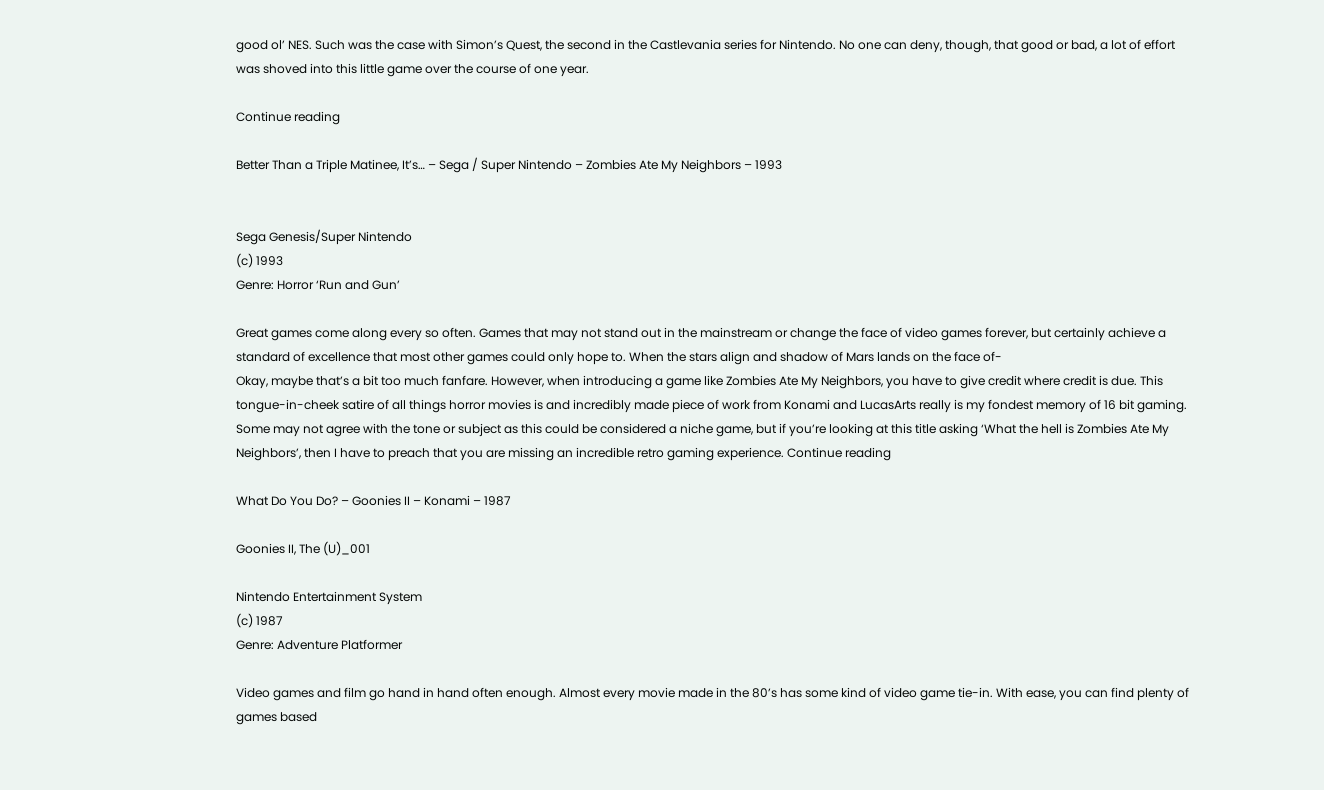good ol’ NES. Such was the case with Simon’s Quest, the second in the Castlevania series for Nintendo. No one can deny, though, that good or bad, a lot of effort was shoved into this little game over the course of one year.

Continue reading

Better Than a Triple Matinee, It’s… – Sega / Super Nintendo – Zombies Ate My Neighbors – 1993


Sega Genesis/Super Nintendo
(c) 1993
Genre: Horror ‘Run and Gun’

Great games come along every so often. Games that may not stand out in the mainstream or change the face of video games forever, but certainly achieve a standard of excellence that most other games could only hope to. When the stars align and shadow of Mars lands on the face of-
Okay, maybe that’s a bit too much fanfare. However, when introducing a game like Zombies Ate My Neighbors, you have to give credit where credit is due. This tongue-in-cheek satire of all things horror movies is and incredibly made piece of work from Konami and LucasArts really is my fondest memory of 16 bit gaming. Some may not agree with the tone or subject as this could be considered a niche game, but if you’re looking at this title asking ‘What the hell is Zombies Ate My Neighbors’, then I have to preach that you are missing an incredible retro gaming experience. Continue reading

What Do You Do? – Goonies II – Konami – 1987

Goonies II, The (U)_001

Nintendo Entertainment System
(c) 1987
Genre: Adventure Platformer

Video games and film go hand in hand often enough. Almost every movie made in the 80’s has some kind of video game tie-in. With ease, you can find plenty of games based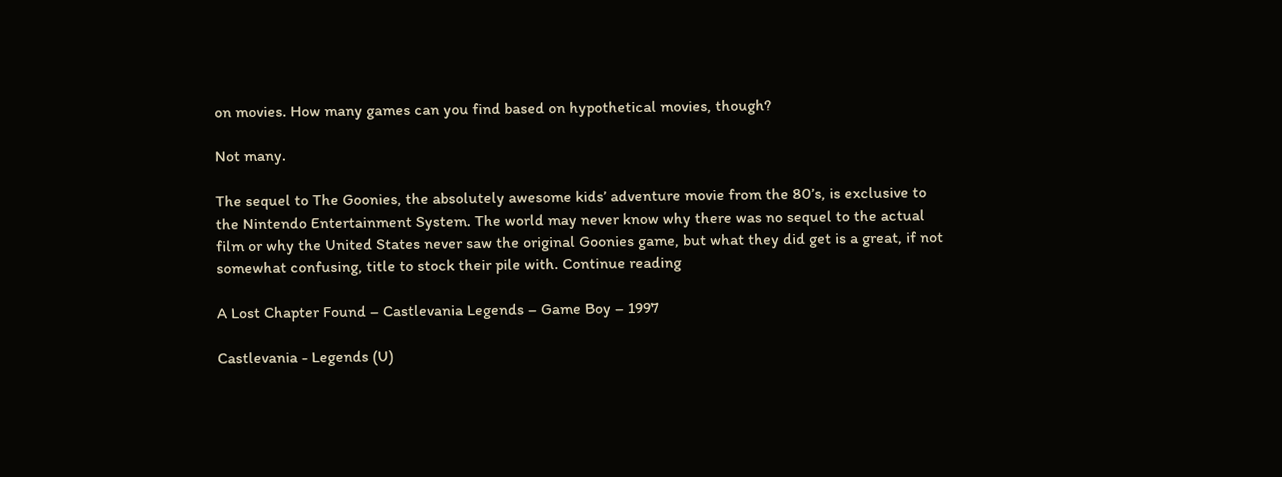on movies. How many games can you find based on hypothetical movies, though?

Not many.

The sequel to The Goonies, the absolutely awesome kids’ adventure movie from the 80’s, is exclusive to the Nintendo Entertainment System. The world may never know why there was no sequel to the actual film or why the United States never saw the original Goonies game, but what they did get is a great, if not somewhat confusing, title to stock their pile with. Continue reading

A Lost Chapter Found – Castlevania Legends – Game Boy – 1997

Castlevania - Legends (U)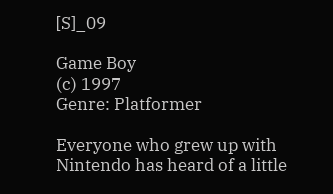[S]_09

Game Boy
(c) 1997
Genre: Platformer

Everyone who grew up with Nintendo has heard of a little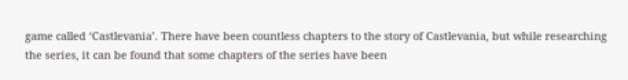game called ‘Castlevania’. There have been countless chapters to the story of Castlevania, but while researching the series, it can be found that some chapters of the series have been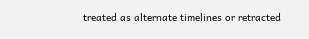treated as alternate timelines or retracted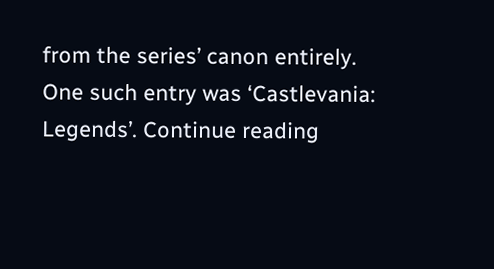from the series’ canon entirely. One such entry was ‘Castlevania: Legends’. Continue reading